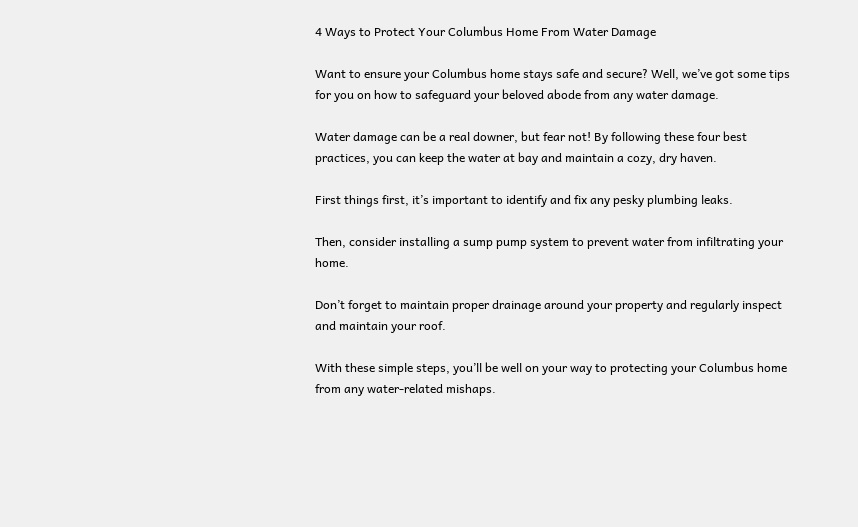4 Ways to Protect Your Columbus Home From Water Damage

Want to ensure your Columbus home stays safe and secure? Well, we’ve got some tips for you on how to safeguard your beloved abode from any water damage.

Water damage can be a real downer, but fear not! By following these four best practices, you can keep the water at bay and maintain a cozy, dry haven.

First things first, it’s important to identify and fix any pesky plumbing leaks.

Then, consider installing a sump pump system to prevent water from infiltrating your home.

Don’t forget to maintain proper drainage around your property and regularly inspect and maintain your roof.

With these simple steps, you’ll be well on your way to protecting your Columbus home from any water-related mishaps.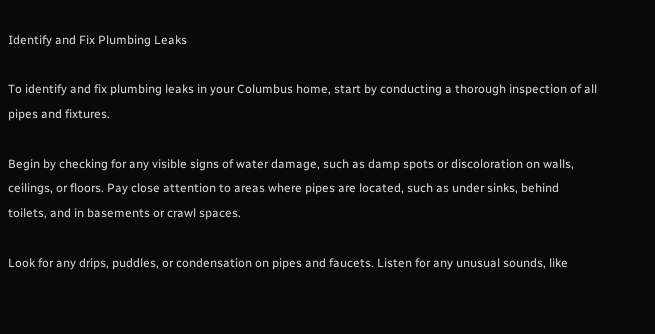Identify and Fix Plumbing Leaks

To identify and fix plumbing leaks in your Columbus home, start by conducting a thorough inspection of all pipes and fixtures.

Begin by checking for any visible signs of water damage, such as damp spots or discoloration on walls, ceilings, or floors. Pay close attention to areas where pipes are located, such as under sinks, behind toilets, and in basements or crawl spaces.

Look for any drips, puddles, or condensation on pipes and faucets. Listen for any unusual sounds, like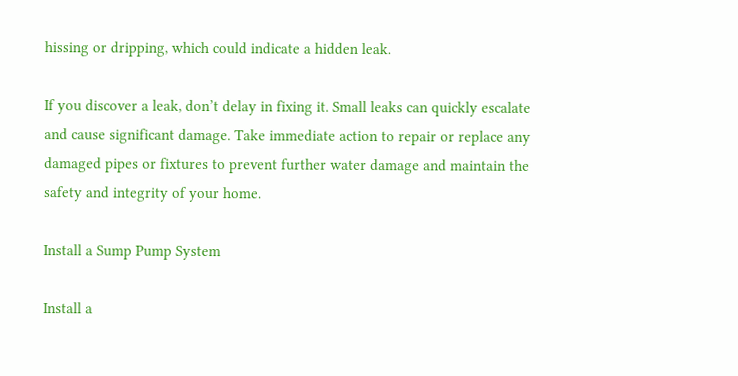hissing or dripping, which could indicate a hidden leak.

If you discover a leak, don’t delay in fixing it. Small leaks can quickly escalate and cause significant damage. Take immediate action to repair or replace any damaged pipes or fixtures to prevent further water damage and maintain the safety and integrity of your home.

Install a Sump Pump System

Install a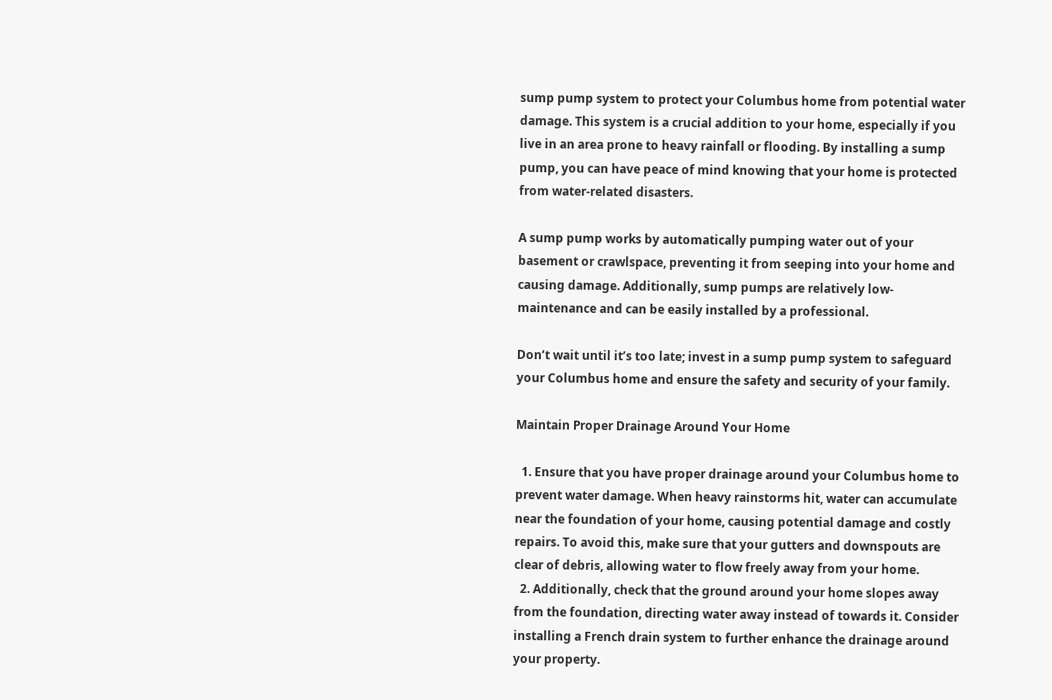sump pump system to protect your Columbus home from potential water damage. This system is a crucial addition to your home, especially if you live in an area prone to heavy rainfall or flooding. By installing a sump pump, you can have peace of mind knowing that your home is protected from water-related disasters.

A sump pump works by automatically pumping water out of your basement or crawlspace, preventing it from seeping into your home and causing damage. Additionally, sump pumps are relatively low-maintenance and can be easily installed by a professional.

Don’t wait until it’s too late; invest in a sump pump system to safeguard your Columbus home and ensure the safety and security of your family.

Maintain Proper Drainage Around Your Home

  1. Ensure that you have proper drainage around your Columbus home to prevent water damage. When heavy rainstorms hit, water can accumulate near the foundation of your home, causing potential damage and costly repairs. To avoid this, make sure that your gutters and downspouts are clear of debris, allowing water to flow freely away from your home.
  2. Additionally, check that the ground around your home slopes away from the foundation, directing water away instead of towards it. Consider installing a French drain system to further enhance the drainage around your property.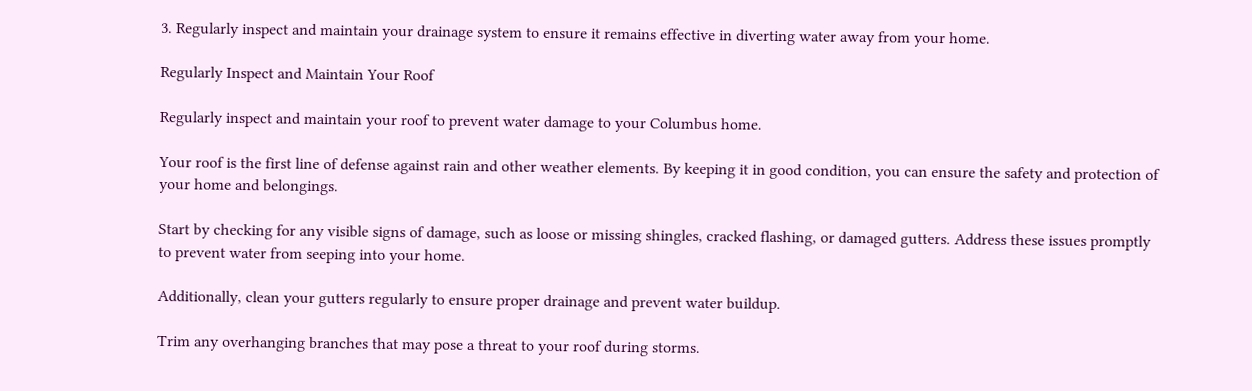3. Regularly inspect and maintain your drainage system to ensure it remains effective in diverting water away from your home.

Regularly Inspect and Maintain Your Roof

Regularly inspect and maintain your roof to prevent water damage to your Columbus home.

Your roof is the first line of defense against rain and other weather elements. By keeping it in good condition, you can ensure the safety and protection of your home and belongings.

Start by checking for any visible signs of damage, such as loose or missing shingles, cracked flashing, or damaged gutters. Address these issues promptly to prevent water from seeping into your home.

Additionally, clean your gutters regularly to ensure proper drainage and prevent water buildup.

Trim any overhanging branches that may pose a threat to your roof during storms.